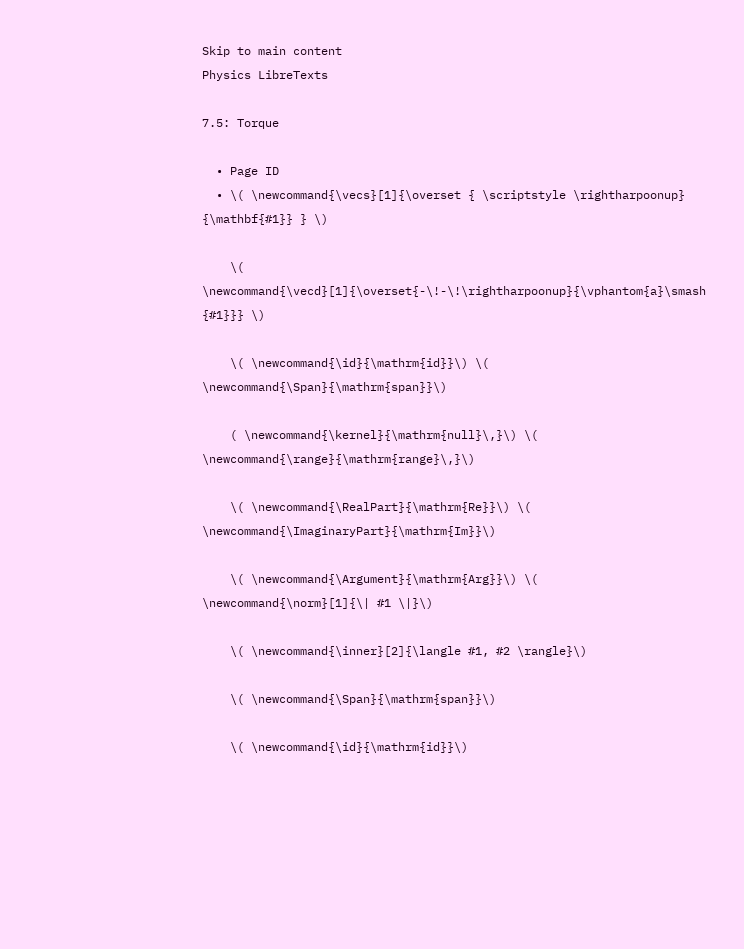Skip to main content
Physics LibreTexts

7.5: Torque

  • Page ID
  • \( \newcommand{\vecs}[1]{\overset { \scriptstyle \rightharpoonup} {\mathbf{#1}} } \)

    \( \newcommand{\vecd}[1]{\overset{-\!-\!\rightharpoonup}{\vphantom{a}\smash {#1}}} \)

    \( \newcommand{\id}{\mathrm{id}}\) \( \newcommand{\Span}{\mathrm{span}}\)

    ( \newcommand{\kernel}{\mathrm{null}\,}\) \( \newcommand{\range}{\mathrm{range}\,}\)

    \( \newcommand{\RealPart}{\mathrm{Re}}\) \( \newcommand{\ImaginaryPart}{\mathrm{Im}}\)

    \( \newcommand{\Argument}{\mathrm{Arg}}\) \( \newcommand{\norm}[1]{\| #1 \|}\)

    \( \newcommand{\inner}[2]{\langle #1, #2 \rangle}\)

    \( \newcommand{\Span}{\mathrm{span}}\)

    \( \newcommand{\id}{\mathrm{id}}\)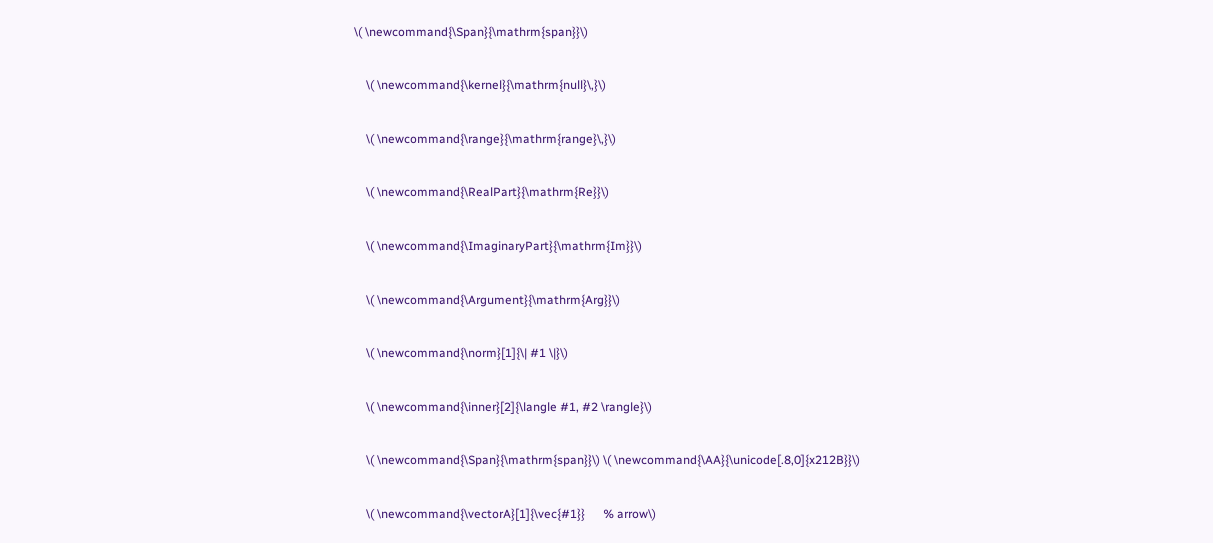\( \newcommand{\Span}{\mathrm{span}}\)

    \( \newcommand{\kernel}{\mathrm{null}\,}\)

    \( \newcommand{\range}{\mathrm{range}\,}\)

    \( \newcommand{\RealPart}{\mathrm{Re}}\)

    \( \newcommand{\ImaginaryPart}{\mathrm{Im}}\)

    \( \newcommand{\Argument}{\mathrm{Arg}}\)

    \( \newcommand{\norm}[1]{\| #1 \|}\)

    \( \newcommand{\inner}[2]{\langle #1, #2 \rangle}\)

    \( \newcommand{\Span}{\mathrm{span}}\) \( \newcommand{\AA}{\unicode[.8,0]{x212B}}\)

    \( \newcommand{\vectorA}[1]{\vec{#1}}      % arrow\)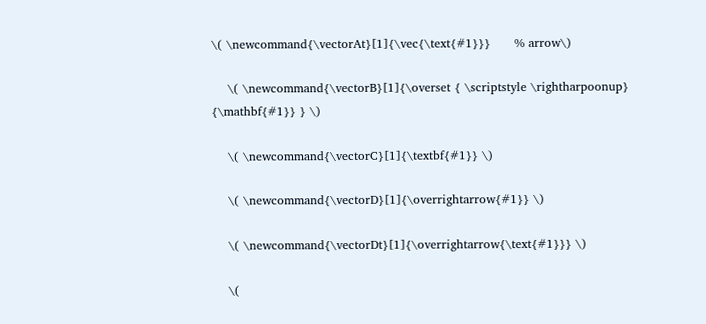\( \newcommand{\vectorAt}[1]{\vec{\text{#1}}}      % arrow\)

    \( \newcommand{\vectorB}[1]{\overset { \scriptstyle \rightharpoonup} {\mathbf{#1}} } \)

    \( \newcommand{\vectorC}[1]{\textbf{#1}} \)

    \( \newcommand{\vectorD}[1]{\overrightarrow{#1}} \)

    \( \newcommand{\vectorDt}[1]{\overrightarrow{\text{#1}}} \)

    \(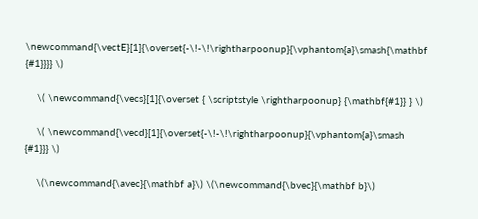\newcommand{\vectE}[1]{\overset{-\!-\!\rightharpoonup}{\vphantom{a}\smash{\mathbf {#1}}}} \)

    \( \newcommand{\vecs}[1]{\overset { \scriptstyle \rightharpoonup} {\mathbf{#1}} } \)

    \( \newcommand{\vecd}[1]{\overset{-\!-\!\rightharpoonup}{\vphantom{a}\smash {#1}}} \)

    \(\newcommand{\avec}{\mathbf a}\) \(\newcommand{\bvec}{\mathbf b}\)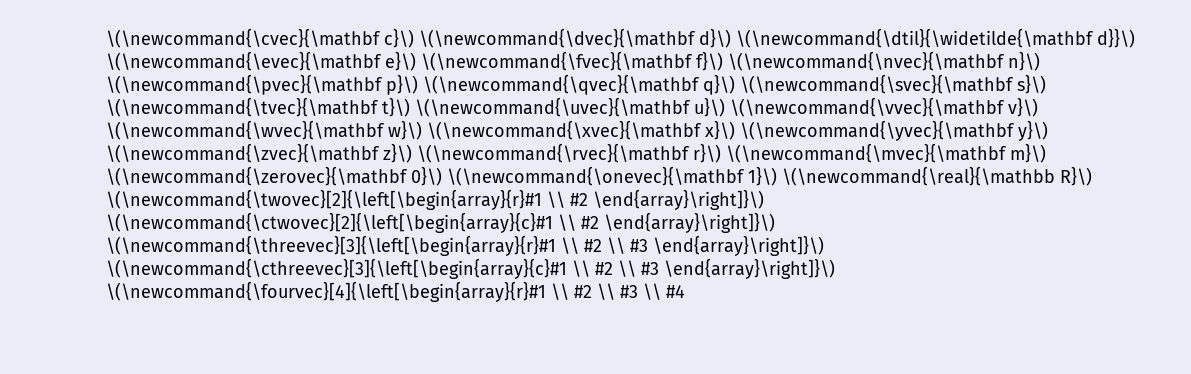\(\newcommand{\cvec}{\mathbf c}\) \(\newcommand{\dvec}{\mathbf d}\) \(\newcommand{\dtil}{\widetilde{\mathbf d}}\) \(\newcommand{\evec}{\mathbf e}\) \(\newcommand{\fvec}{\mathbf f}\) \(\newcommand{\nvec}{\mathbf n}\) \(\newcommand{\pvec}{\mathbf p}\) \(\newcommand{\qvec}{\mathbf q}\) \(\newcommand{\svec}{\mathbf s}\) \(\newcommand{\tvec}{\mathbf t}\) \(\newcommand{\uvec}{\mathbf u}\) \(\newcommand{\vvec}{\mathbf v}\) \(\newcommand{\wvec}{\mathbf w}\) \(\newcommand{\xvec}{\mathbf x}\) \(\newcommand{\yvec}{\mathbf y}\) \(\newcommand{\zvec}{\mathbf z}\) \(\newcommand{\rvec}{\mathbf r}\) \(\newcommand{\mvec}{\mathbf m}\) \(\newcommand{\zerovec}{\mathbf 0}\) \(\newcommand{\onevec}{\mathbf 1}\) \(\newcommand{\real}{\mathbb R}\) \(\newcommand{\twovec}[2]{\left[\begin{array}{r}#1 \\ #2 \end{array}\right]}\) \(\newcommand{\ctwovec}[2]{\left[\begin{array}{c}#1 \\ #2 \end{array}\right]}\) \(\newcommand{\threevec}[3]{\left[\begin{array}{r}#1 \\ #2 \\ #3 \end{array}\right]}\) \(\newcommand{\cthreevec}[3]{\left[\begin{array}{c}#1 \\ #2 \\ #3 \end{array}\right]}\) \(\newcommand{\fourvec}[4]{\left[\begin{array}{r}#1 \\ #2 \\ #3 \\ #4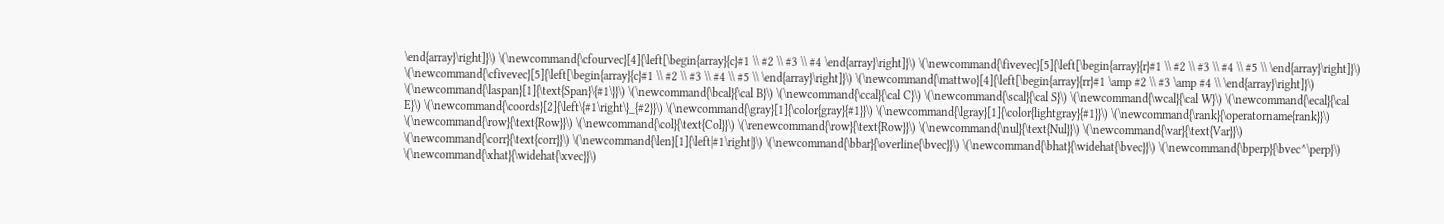\end{array}\right]}\) \(\newcommand{\cfourvec}[4]{\left[\begin{array}{c}#1 \\ #2 \\ #3 \\ #4 \end{array}\right]}\) \(\newcommand{\fivevec}[5]{\left[\begin{array}{r}#1 \\ #2 \\ #3 \\ #4 \\ #5 \\ \end{array}\right]}\) \(\newcommand{\cfivevec}[5]{\left[\begin{array}{c}#1 \\ #2 \\ #3 \\ #4 \\ #5 \\ \end{array}\right]}\) \(\newcommand{\mattwo}[4]{\left[\begin{array}{rr}#1 \amp #2 \\ #3 \amp #4 \\ \end{array}\right]}\) \(\newcommand{\laspan}[1]{\text{Span}\{#1\}}\) \(\newcommand{\bcal}{\cal B}\) \(\newcommand{\ccal}{\cal C}\) \(\newcommand{\scal}{\cal S}\) \(\newcommand{\wcal}{\cal W}\) \(\newcommand{\ecal}{\cal E}\) \(\newcommand{\coords}[2]{\left\{#1\right\}_{#2}}\) \(\newcommand{\gray}[1]{\color{gray}{#1}}\) \(\newcommand{\lgray}[1]{\color{lightgray}{#1}}\) \(\newcommand{\rank}{\operatorname{rank}}\) \(\newcommand{\row}{\text{Row}}\) \(\newcommand{\col}{\text{Col}}\) \(\renewcommand{\row}{\text{Row}}\) \(\newcommand{\nul}{\text{Nul}}\) \(\newcommand{\var}{\text{Var}}\) \(\newcommand{\corr}{\text{corr}}\) \(\newcommand{\len}[1]{\left|#1\right|}\) \(\newcommand{\bbar}{\overline{\bvec}}\) \(\newcommand{\bhat}{\widehat{\bvec}}\) \(\newcommand{\bperp}{\bvec^\perp}\) \(\newcommand{\xhat}{\widehat{\xvec}}\)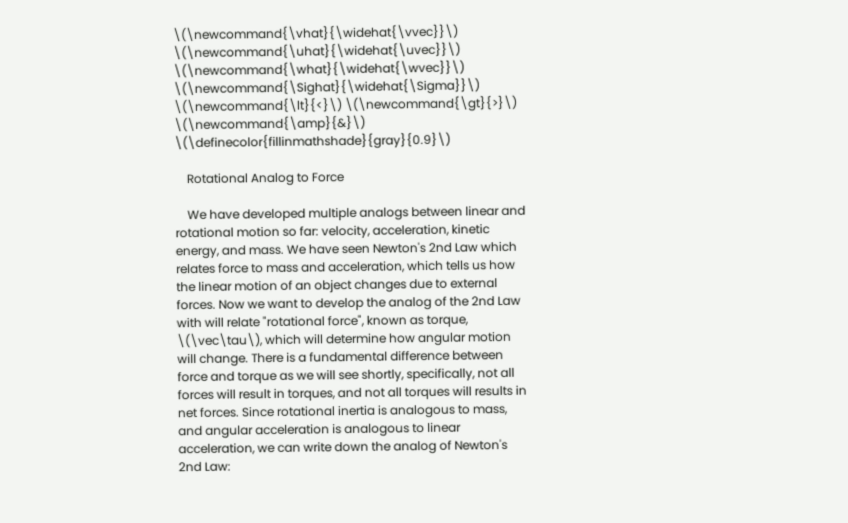\(\newcommand{\vhat}{\widehat{\vvec}}\) \(\newcommand{\uhat}{\widehat{\uvec}}\) \(\newcommand{\what}{\widehat{\wvec}}\) \(\newcommand{\Sighat}{\widehat{\Sigma}}\) \(\newcommand{\lt}{<}\) \(\newcommand{\gt}{>}\) \(\newcommand{\amp}{&}\) \(\definecolor{fillinmathshade}{gray}{0.9}\)

    Rotational Analog to Force

    We have developed multiple analogs between linear and rotational motion so far: velocity, acceleration, kinetic energy, and mass. We have seen Newton's 2nd Law which relates force to mass and acceleration, which tells us how the linear motion of an object changes due to external forces. Now we want to develop the analog of the 2nd Law with will relate "rotational force", known as torque, \(\vec\tau\), which will determine how angular motion will change. There is a fundamental difference between force and torque as we will see shortly, specifically, not all forces will result in torques, and not all torques will results in net forces. Since rotational inertia is analogous to mass, and angular acceleration is analogous to linear acceleration, we can write down the analog of Newton's 2nd Law: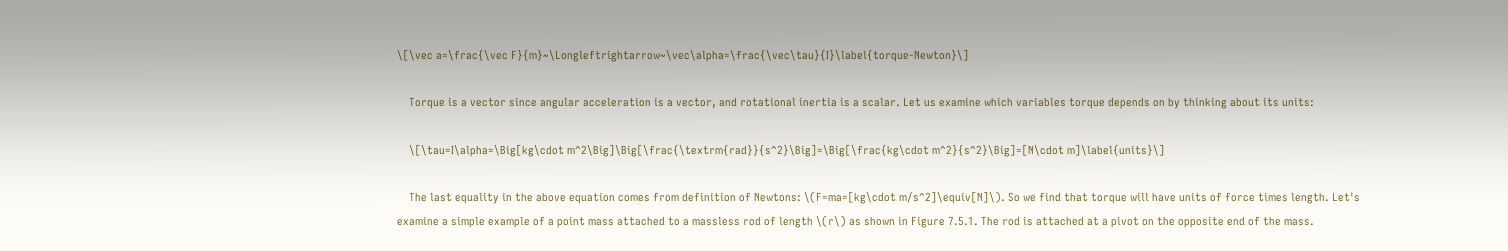\[\vec a=\frac{\vec F}{m}~\Longleftrightarrow~\vec\alpha=\frac{\vec\tau}{I}\label{torque-Newton}\]

    Torque is a vector since angular acceleration is a vector, and rotational inertia is a scalar. Let us examine which variables torque depends on by thinking about its units:

    \[\tau=I\alpha=\Big[kg\cdot m^2\Big]\Big[\frac{\textrm{rad}}{s^2}\Big]=\Big[\frac{kg\cdot m^2}{s^2}\Big]=[N\cdot m]\label{units}\]

    The last equality in the above equation comes from definition of Newtons: \(F=ma=[kg\cdot m/s^2]\equiv[N]\). So we find that torque will have units of force times length. Let's examine a simple example of a point mass attached to a massless rod of length \(r\) as shown in Figure 7.5.1. The rod is attached at a pivot on the opposite end of the mass.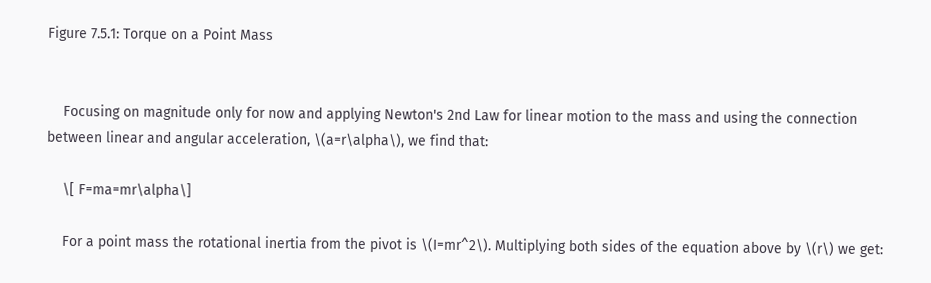Figure 7.5.1: Torque on a Point Mass


    Focusing on magnitude only for now and applying Newton's 2nd Law for linear motion to the mass and using the connection between linear and angular acceleration, \(a=r\alpha\), we find that:

    \[ F=ma=mr\alpha\]

    For a point mass the rotational inertia from the pivot is \(I=mr^2\). Multiplying both sides of the equation above by \(r\) we get: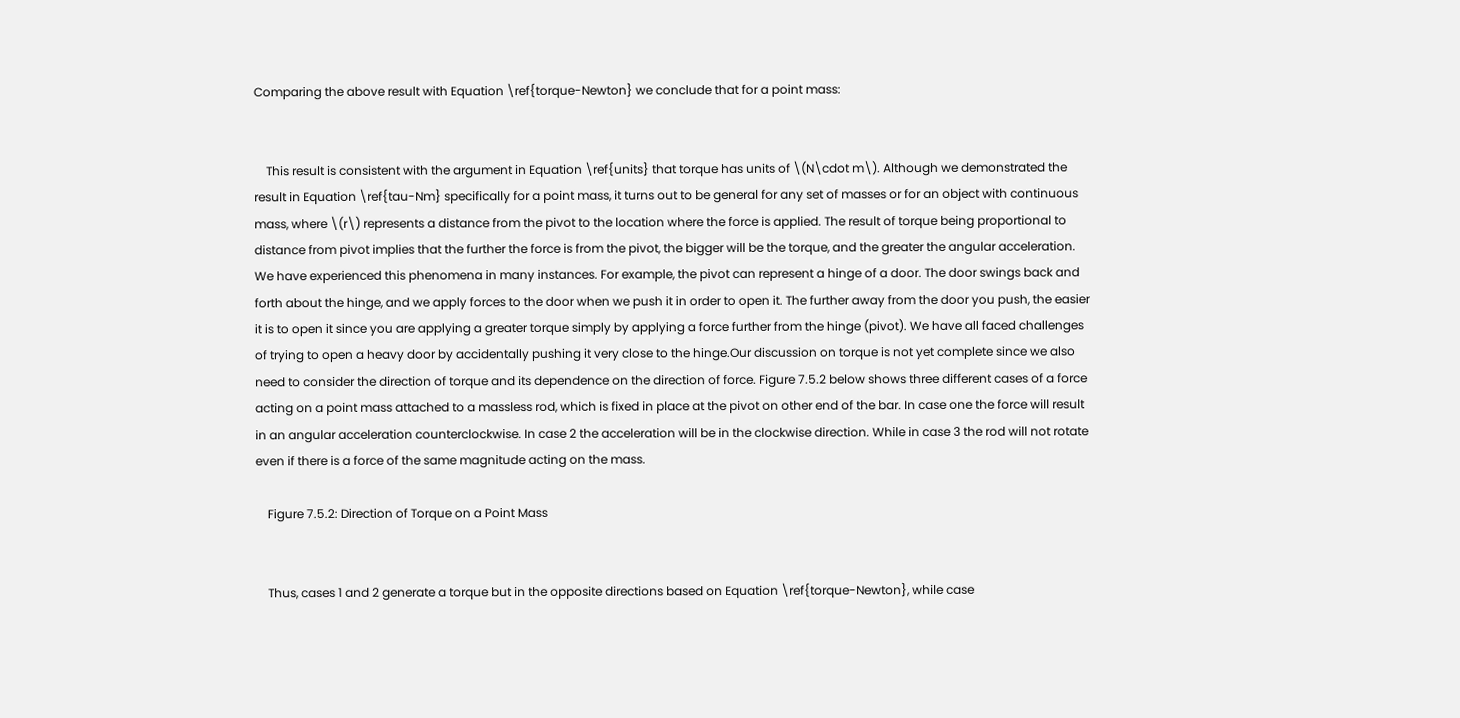Comparing the above result with Equation \ref{torque-Newton} we conclude that for a point mass:


    This result is consistent with the argument in Equation \ref{units} that torque has units of \(N\cdot m\). Although we demonstrated the result in Equation \ref{tau-Nm} specifically for a point mass, it turns out to be general for any set of masses or for an object with continuous mass, where \(r\) represents a distance from the pivot to the location where the force is applied. The result of torque being proportional to distance from pivot implies that the further the force is from the pivot, the bigger will be the torque, and the greater the angular acceleration. We have experienced this phenomena in many instances. For example, the pivot can represent a hinge of a door. The door swings back and forth about the hinge, and we apply forces to the door when we push it in order to open it. The further away from the door you push, the easier it is to open it since you are applying a greater torque simply by applying a force further from the hinge (pivot). We have all faced challenges of trying to open a heavy door by accidentally pushing it very close to the hinge.Our discussion on torque is not yet complete since we also need to consider the direction of torque and its dependence on the direction of force. Figure 7.5.2 below shows three different cases of a force acting on a point mass attached to a massless rod, which is fixed in place at the pivot on other end of the bar. In case one the force will result in an angular acceleration counterclockwise. In case 2 the acceleration will be in the clockwise direction. While in case 3 the rod will not rotate even if there is a force of the same magnitude acting on the mass.

    Figure 7.5.2: Direction of Torque on a Point Mass


    Thus, cases 1 and 2 generate a torque but in the opposite directions based on Equation \ref{torque-Newton}, while case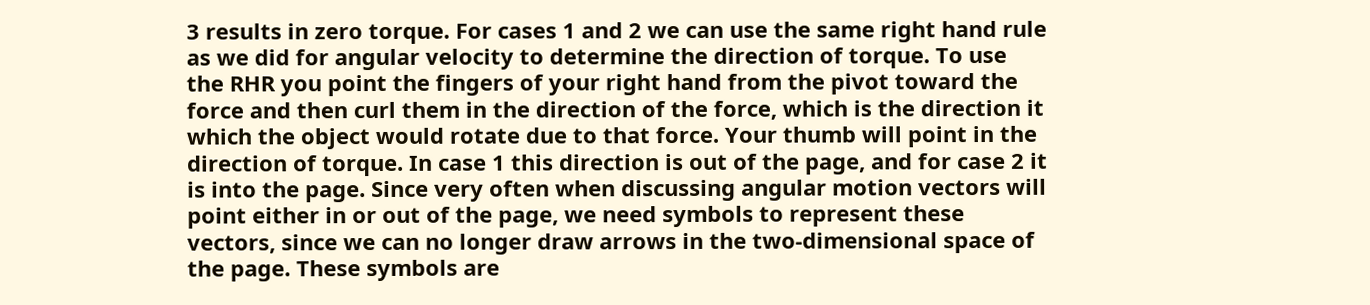3 results in zero torque. For cases 1 and 2 we can use the same right hand rule as we did for angular velocity to determine the direction of torque. To use the RHR you point the fingers of your right hand from the pivot toward the force and then curl them in the direction of the force, which is the direction it which the object would rotate due to that force. Your thumb will point in the direction of torque. In case 1 this direction is out of the page, and for case 2 it is into the page. Since very often when discussing angular motion vectors will point either in or out of the page, we need symbols to represent these vectors, since we can no longer draw arrows in the two-dimensional space of the page. These symbols are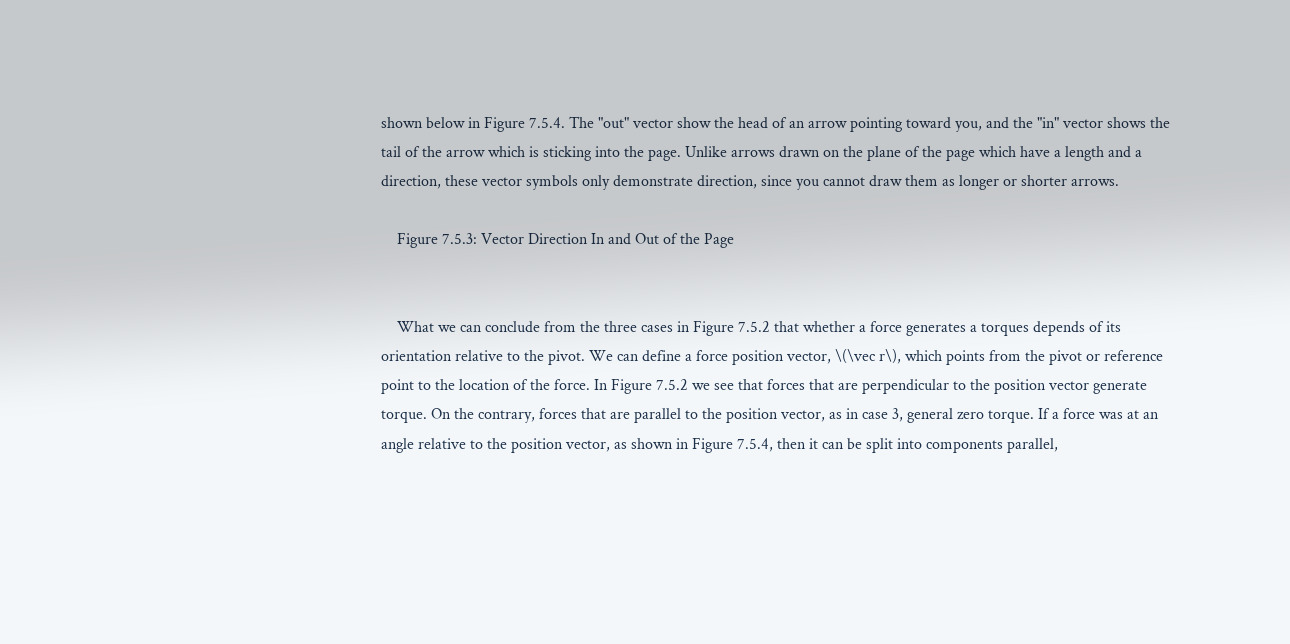shown below in Figure 7.5.4. The "out" vector show the head of an arrow pointing toward you, and the "in" vector shows the tail of the arrow which is sticking into the page. Unlike arrows drawn on the plane of the page which have a length and a direction, these vector symbols only demonstrate direction, since you cannot draw them as longer or shorter arrows.

    Figure 7.5.3: Vector Direction In and Out of the Page


    What we can conclude from the three cases in Figure 7.5.2 that whether a force generates a torques depends of its orientation relative to the pivot. We can define a force position vector, \(\vec r\), which points from the pivot or reference point to the location of the force. In Figure 7.5.2 we see that forces that are perpendicular to the position vector generate torque. On the contrary, forces that are parallel to the position vector, as in case 3, general zero torque. If a force was at an angle relative to the position vector, as shown in Figure 7.5.4, then it can be split into components parallel,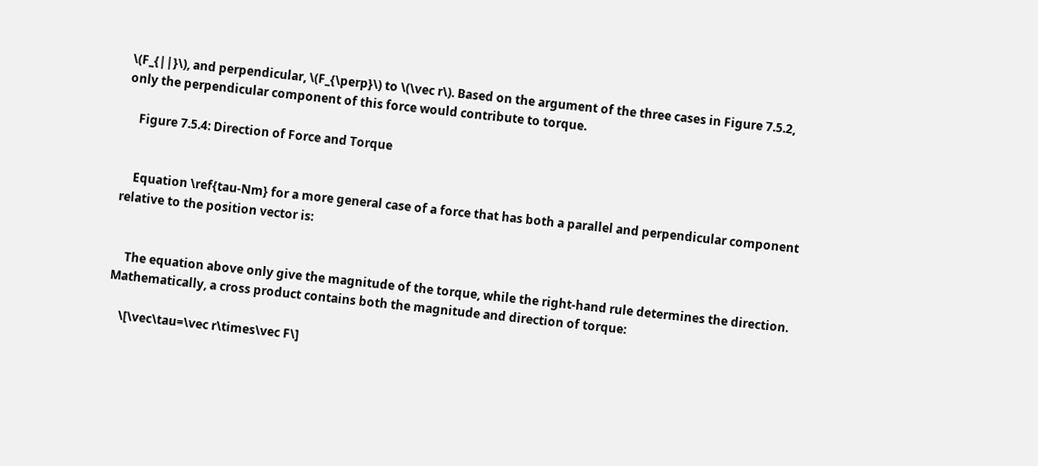\(F_{||}\), and perpendicular, \(F_{\perp}\) to \(\vec r\). Based on the argument of the three cases in Figure 7.5.2, only the perpendicular component of this force would contribute to torque.

    Figure 7.5.4: Direction of Force and Torque


    Equation \ref{tau-Nm} for a more general case of a force that has both a parallel and perpendicular component relative to the position vector is:


    The equation above only give the magnitude of the torque, while the right-hand rule determines the direction. Mathematically, a cross product contains both the magnitude and direction of torque:

    \[\vec\tau=\vec r\times\vec F\]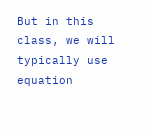But in this class, we will typically use equation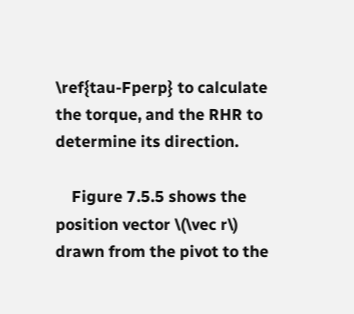\ref{tau-Fperp} to calculate the torque, and the RHR to determine its direction.

    Figure 7.5.5 shows the position vector \(\vec r\) drawn from the pivot to the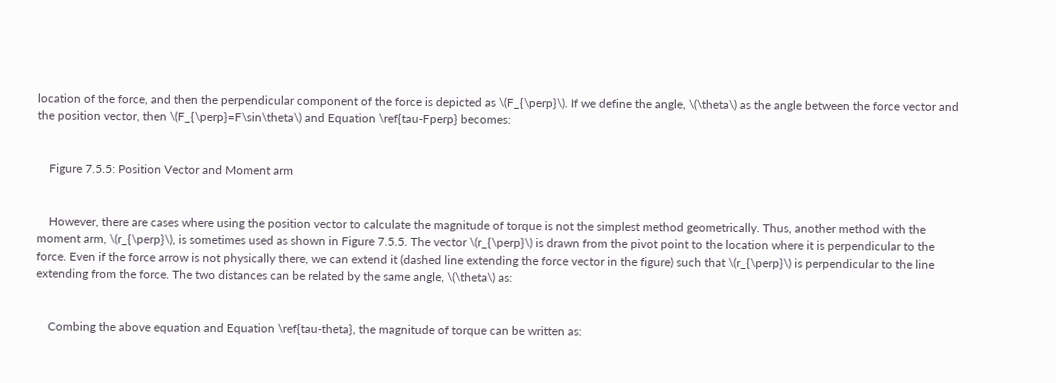location of the force, and then the perpendicular component of the force is depicted as \(F_{\perp}\). If we define the angle, \(\theta\) as the angle between the force vector and the position vector, then \(F_{\perp}=F\sin\theta\) and Equation \ref{tau-Fperp} becomes:


    Figure 7.5.5: Position Vector and Moment arm


    However, there are cases where using the position vector to calculate the magnitude of torque is not the simplest method geometrically. Thus, another method with the moment arm, \(r_{\perp}\), is sometimes used as shown in Figure 7.5.5. The vector \(r_{\perp}\) is drawn from the pivot point to the location where it is perpendicular to the force. Even if the force arrow is not physically there, we can extend it (dashed line extending the force vector in the figure) such that \(r_{\perp}\) is perpendicular to the line extending from the force. The two distances can be related by the same angle, \(\theta\) as:


    Combing the above equation and Equation \ref{tau-theta}, the magnitude of torque can be written as: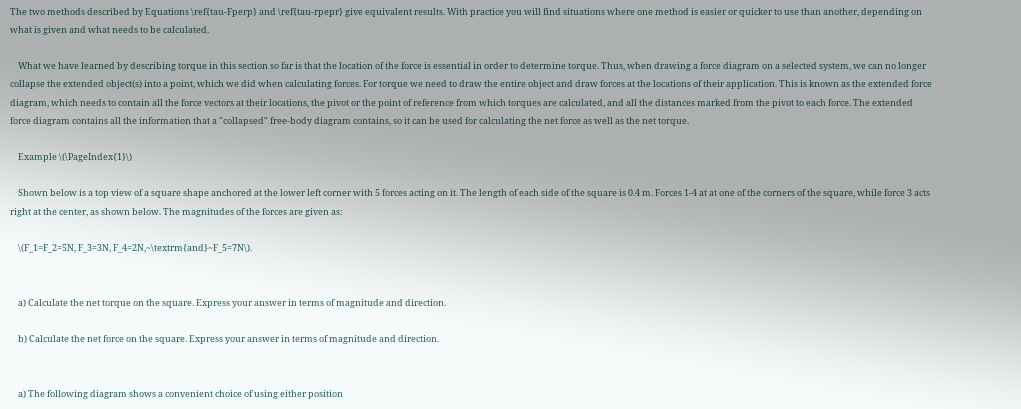The two methods described by Equations \ref{tau-Fperp} and \ref{tau-rpepr} give equivalent results. With practice you will find situations where one method is easier or quicker to use than another, depending on what is given and what needs to be calculated.

    What we have learned by describing torque in this section so far is that the location of the force is essential in order to determine torque. Thus, when drawing a force diagram on a selected system, we can no longer collapse the extended object(s) into a point, which we did when calculating forces. For torque we need to draw the entire object and draw forces at the locations of their application. This is known as the extended force diagram, which needs to contain all the force vectors at their locations, the pivot or the point of reference from which torques are calculated, and all the distances marked from the pivot to each force. The extended force diagram contains all the information that a "collapsed" free-body diagram contains, so it can be used for calculating the net force as well as the net torque.

    Example \(\PageIndex{1}\)

    Shown below is a top view of a square shape anchored at the lower left corner with 5 forces acting on it. The length of each side of the square is 0.4 m. Forces 1-4 at at one of the corners of the square, while force 3 acts right at the center, as shown below. The magnitudes of the forces are given as:

    \(F_1=F_2=5N, F_3=3N, F_4=2N,~\textrm{and}~F_5=7N\).


    a) Calculate the net torque on the square. Express your answer in terms of magnitude and direction.

    b) Calculate the net force on the square. Express your answer in terms of magnitude and direction.


    a) The following diagram shows a convenient choice of using either position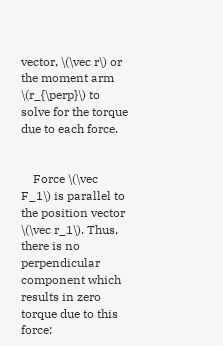vector, \(\vec r\) or the moment arm \(r_{\perp}\) to solve for the torque due to each force.


    Force \(\vec F_1\) is parallel to the position vector \(\vec r_1\). Thus, there is no perpendicular component which results in zero torque due to this force: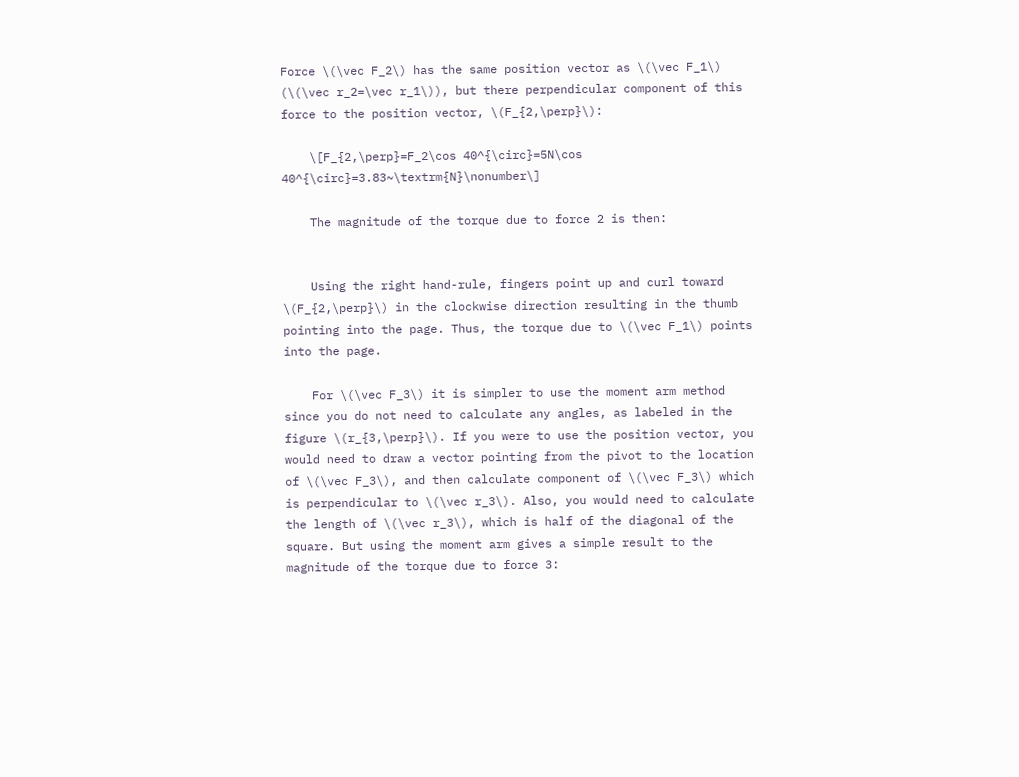Force \(\vec F_2\) has the same position vector as \(\vec F_1\) (\(\vec r_2=\vec r_1\)), but there perpendicular component of this force to the position vector, \(F_{2,\perp}\):

    \[F_{2,\perp}=F_2\cos 40^{\circ}=5N\cos 40^{\circ}=3.83~\textrm{N}\nonumber\]

    The magnitude of the torque due to force 2 is then:


    Using the right hand-rule, fingers point up and curl toward \(F_{2,\perp}\) in the clockwise direction resulting in the thumb pointing into the page. Thus, the torque due to \(\vec F_1\) points into the page.

    For \(\vec F_3\) it is simpler to use the moment arm method since you do not need to calculate any angles, as labeled in the figure \(r_{3,\perp}\). If you were to use the position vector, you would need to draw a vector pointing from the pivot to the location of \(\vec F_3\), and then calculate component of \(\vec F_3\) which is perpendicular to \(\vec r_3\). Also, you would need to calculate the length of \(\vec r_3\), which is half of the diagonal of the square. But using the moment arm gives a simple result to the magnitude of the torque due to force 3: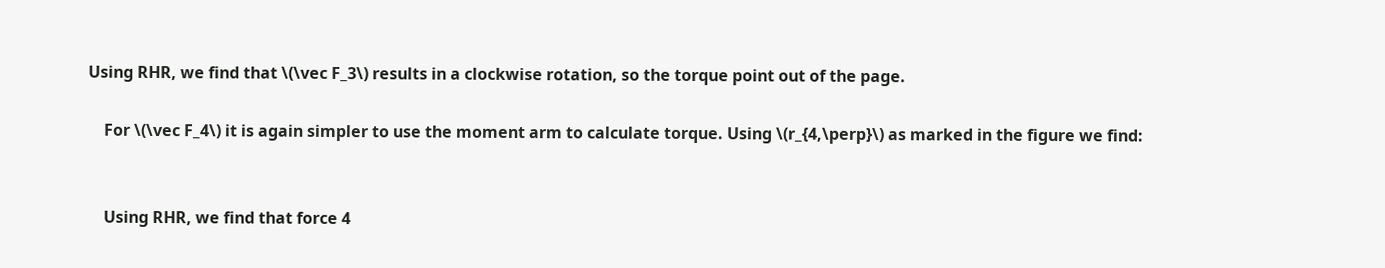Using RHR, we find that \(\vec F_3\) results in a clockwise rotation, so the torque point out of the page.

    For \(\vec F_4\) it is again simpler to use the moment arm to calculate torque. Using \(r_{4,\perp}\) as marked in the figure we find:


    Using RHR, we find that force 4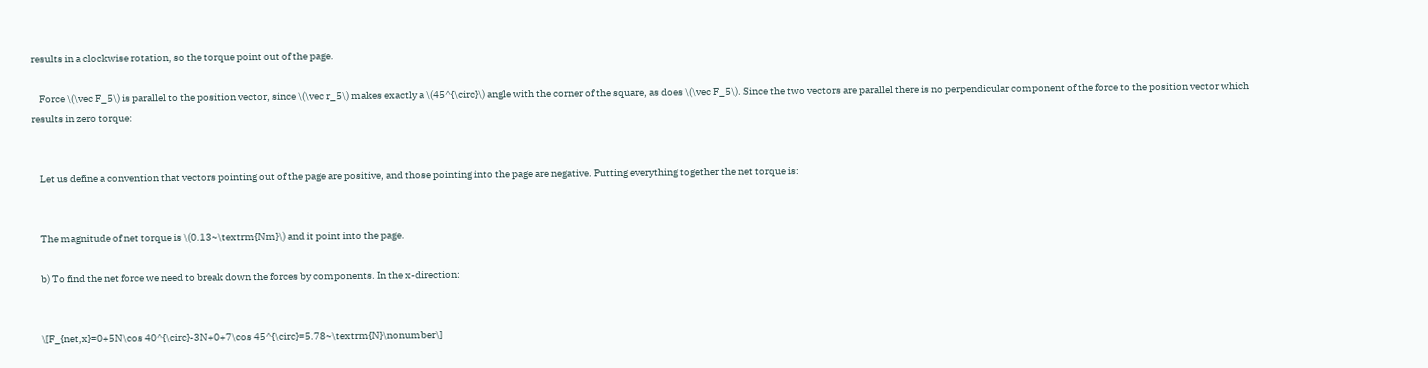results in a clockwise rotation, so the torque point out of the page.

    Force \(\vec F_5\) is parallel to the position vector, since \(\vec r_5\) makes exactly a \(45^{\circ}\) angle with the corner of the square, as does \(\vec F_5\). Since the two vectors are parallel there is no perpendicular component of the force to the position vector which results in zero torque:


    Let us define a convention that vectors pointing out of the page are positive, and those pointing into the page are negative. Putting everything together the net torque is:


    The magnitude of net torque is \(0.13~\textrm{Nm}\) and it point into the page.

    b) To find the net force we need to break down the forces by components. In the x-direction:


    \[F_{net,x}=0+5N\cos 40^{\circ}-3N+0+7\cos 45^{\circ}=5.78~\textrm{N}\nonumber\]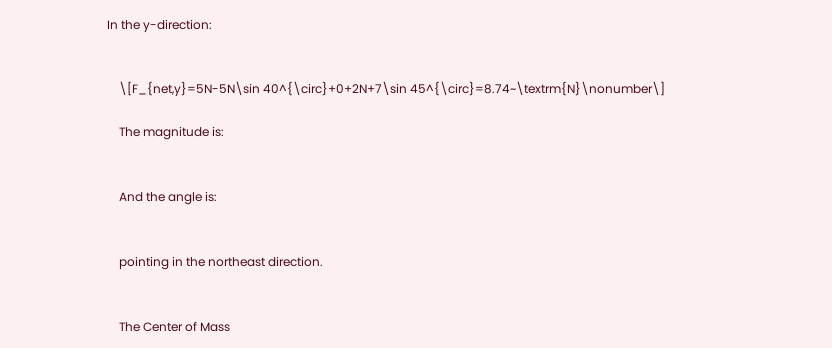In the y-direction:


    \[F_{net,y}=5N-5N\sin 40^{\circ}+0+2N+7\sin 45^{\circ}=8.74~\textrm{N}\nonumber\]

    The magnitude is:


    And the angle is:


    pointing in the northeast direction.


    The Center of Mass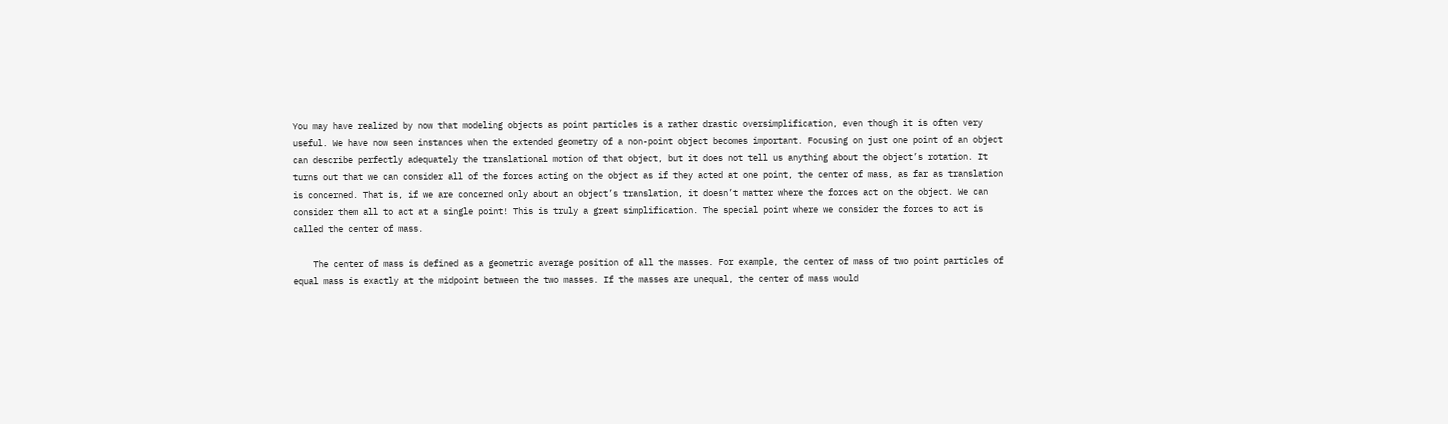You may have realized by now that modeling objects as point particles is a rather drastic oversimplification, even though it is often very useful. We have now seen instances when the extended geometry of a non-point object becomes important. Focusing on just one point of an object can describe perfectly adequately the translational motion of that object, but it does not tell us anything about the object’s rotation. It turns out that we can consider all of the forces acting on the object as if they acted at one point, the center of mass, as far as translation is concerned. That is, if we are concerned only about an object’s translation, it doesn’t matter where the forces act on the object. We can consider them all to act at a single point! This is truly a great simplification. The special point where we consider the forces to act is called the center of mass.

    The center of mass is defined as a geometric average position of all the masses. For example, the center of mass of two point particles of equal mass is exactly at the midpoint between the two masses. If the masses are unequal, the center of mass would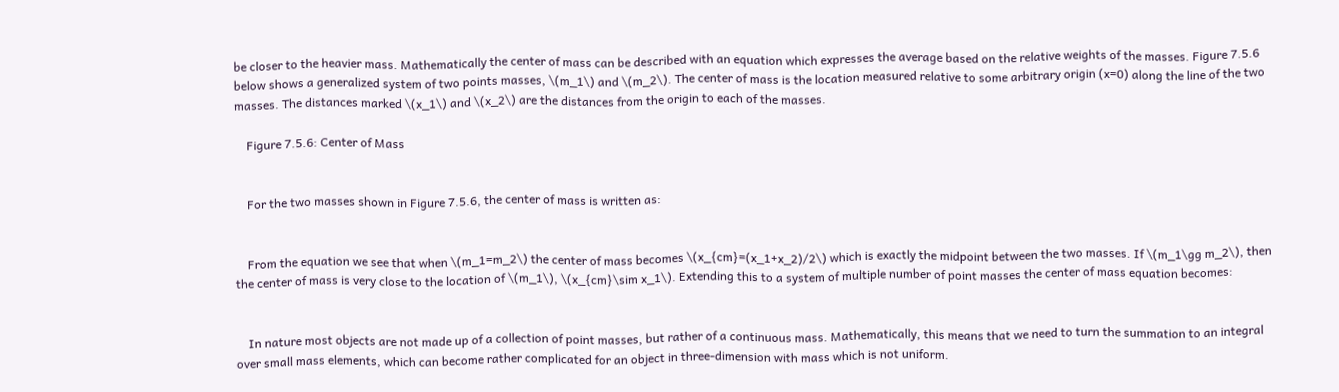be closer to the heavier mass. Mathematically the center of mass can be described with an equation which expresses the average based on the relative weights of the masses. Figure 7.5.6 below shows a generalized system of two points masses, \(m_1\) and \(m_2\). The center of mass is the location measured relative to some arbitrary origin (x=0) along the line of the two masses. The distances marked \(x_1\) and \(x_2\) are the distances from the origin to each of the masses.

    Figure 7.5.6: Center of Mass


    For the two masses shown in Figure 7.5.6, the center of mass is written as:


    From the equation we see that when \(m_1=m_2\) the center of mass becomes \(x_{cm}=(x_1+x_2)/2\) which is exactly the midpoint between the two masses. If \(m_1\gg m_2\), then the center of mass is very close to the location of \(m_1\), \(x_{cm}\sim x_1\). Extending this to a system of multiple number of point masses the center of mass equation becomes:


    In nature most objects are not made up of a collection of point masses, but rather of a continuous mass. Mathematically, this means that we need to turn the summation to an integral over small mass elements, which can become rather complicated for an object in three-dimension with mass which is not uniform.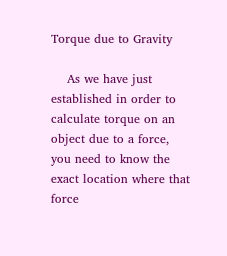Torque due to Gravity

    As we have just established in order to calculate torque on an object due to a force, you need to know the exact location where that force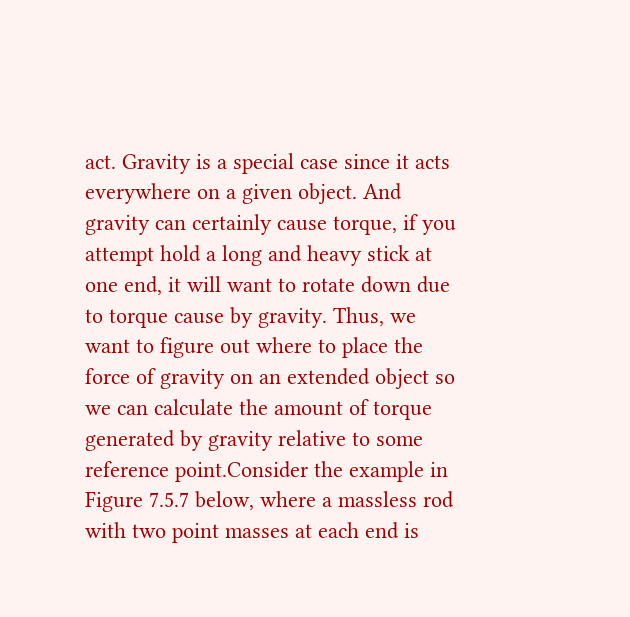act. Gravity is a special case since it acts everywhere on a given object. And gravity can certainly cause torque, if you attempt hold a long and heavy stick at one end, it will want to rotate down due to torque cause by gravity. Thus, we want to figure out where to place the force of gravity on an extended object so we can calculate the amount of torque generated by gravity relative to some reference point.Consider the example in Figure 7.5.7 below, where a massless rod with two point masses at each end is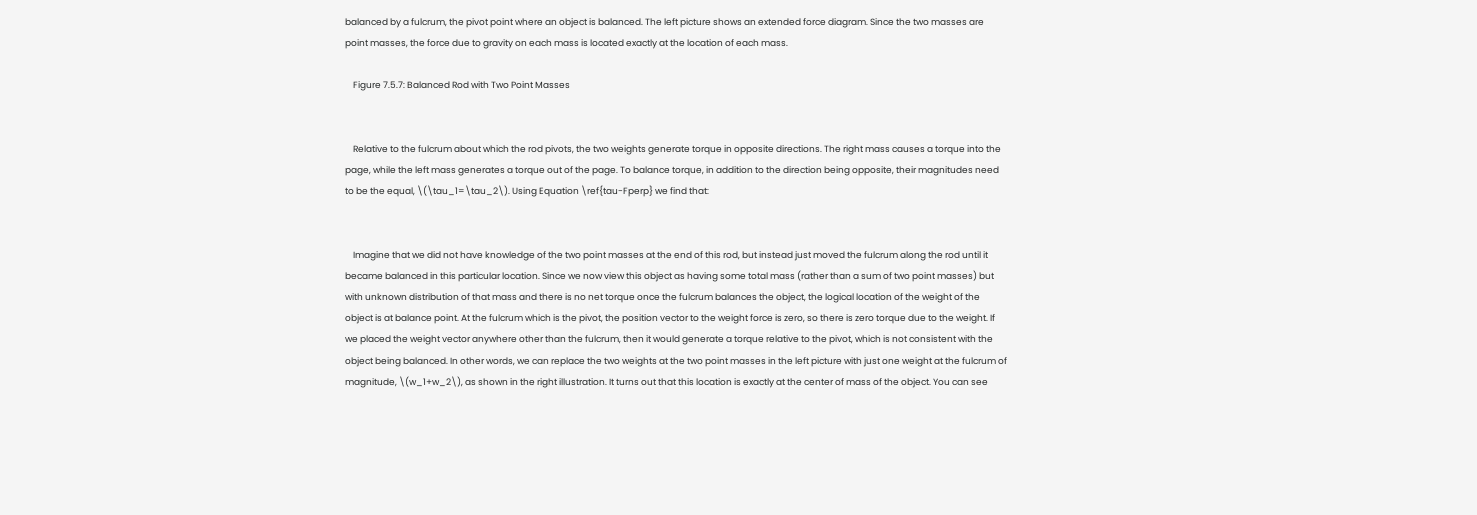balanced by a fulcrum, the pivot point where an object is balanced. The left picture shows an extended force diagram. Since the two masses are point masses, the force due to gravity on each mass is located exactly at the location of each mass.

    Figure 7.5.7: Balanced Rod with Two Point Masses


    Relative to the fulcrum about which the rod pivots, the two weights generate torque in opposite directions. The right mass causes a torque into the page, while the left mass generates a torque out of the page. To balance torque, in addition to the direction being opposite, their magnitudes need to be the equal, \(\tau_1=\tau_2\). Using Equation \ref{tau-Fperp} we find that:


    Imagine that we did not have knowledge of the two point masses at the end of this rod, but instead just moved the fulcrum along the rod until it became balanced in this particular location. Since we now view this object as having some total mass (rather than a sum of two point masses) but with unknown distribution of that mass and there is no net torque once the fulcrum balances the object, the logical location of the weight of the object is at balance point. At the fulcrum which is the pivot, the position vector to the weight force is zero, so there is zero torque due to the weight. If we placed the weight vector anywhere other than the fulcrum, then it would generate a torque relative to the pivot, which is not consistent with the object being balanced. In other words, we can replace the two weights at the two point masses in the left picture with just one weight at the fulcrum of magnitude, \(w_1+w_2\), as shown in the right illustration. It turns out that this location is exactly at the center of mass of the object. You can see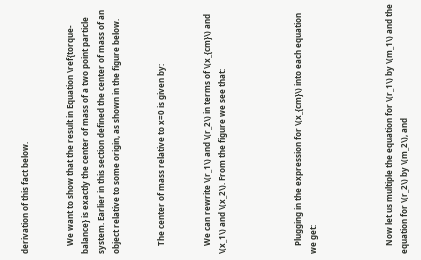derivation of this fact below.


    We want to show that the result in Equation \ref{torque-balance} is exactly the center of mass of a two point particle system. Earlier in this section defined the center of mass of an object relative to some origin, as shown in the figure below.


    The center of mass relative to x=0 is given by:


    We can rewrite \(r_1\) and \(r_2\) in terms of \(x_{cm}\) and \(x_1\) and \(x_2\). From the figure we see that:




    Plugging in the expression for \(x_{cm}\) into each equation we get:




    Now let us multiple the equation for \(r_1\) by \(m_1\) and the equation for \(r_2\) by \(m_2\), and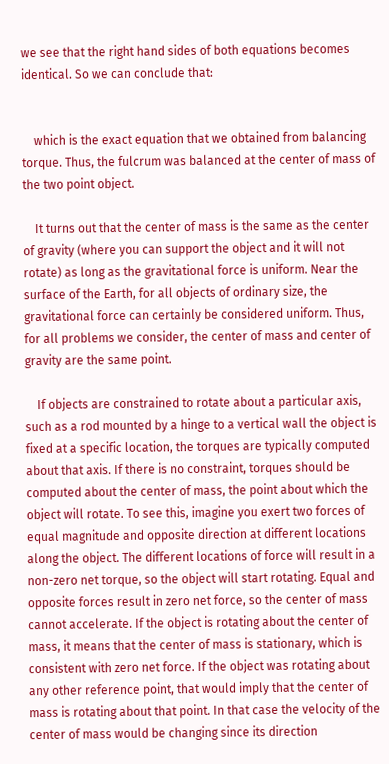we see that the right hand sides of both equations becomes identical. So we can conclude that:


    which is the exact equation that we obtained from balancing torque. Thus, the fulcrum was balanced at the center of mass of the two point object.

    It turns out that the center of mass is the same as the center of gravity (where you can support the object and it will not rotate) as long as the gravitational force is uniform. Near the surface of the Earth, for all objects of ordinary size, the gravitational force can certainly be considered uniform. Thus, for all problems we consider, the center of mass and center of gravity are the same point.

    If objects are constrained to rotate about a particular axis, such as a rod mounted by a hinge to a vertical wall the object is fixed at a specific location, the torques are typically computed about that axis. If there is no constraint, torques should be computed about the center of mass, the point about which the object will rotate. To see this, imagine you exert two forces of equal magnitude and opposite direction at different locations along the object. The different locations of force will result in a non-zero net torque, so the object will start rotating. Equal and opposite forces result in zero net force, so the center of mass cannot accelerate. If the object is rotating about the center of mass, it means that the center of mass is stationary, which is consistent with zero net force. If the object was rotating about any other reference point, that would imply that the center of mass is rotating about that point. In that case the velocity of the center of mass would be changing since its direction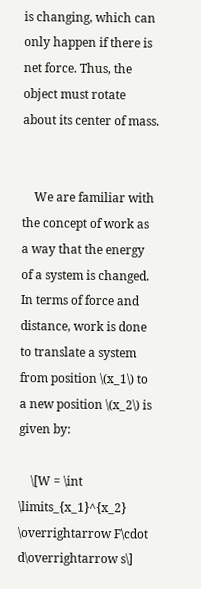is changing, which can only happen if there is net force. Thus, the object must rotate about its center of mass.


    We are familiar with the concept of work as a way that the energy of a system is changed. In terms of force and distance, work is done to translate a system from position \(x_1\) to a new position \(x_2\) is given by:

    \[W = \int \limits_{x_1}^{x_2} \overrightarrow F\cdot d\overrightarrow s\]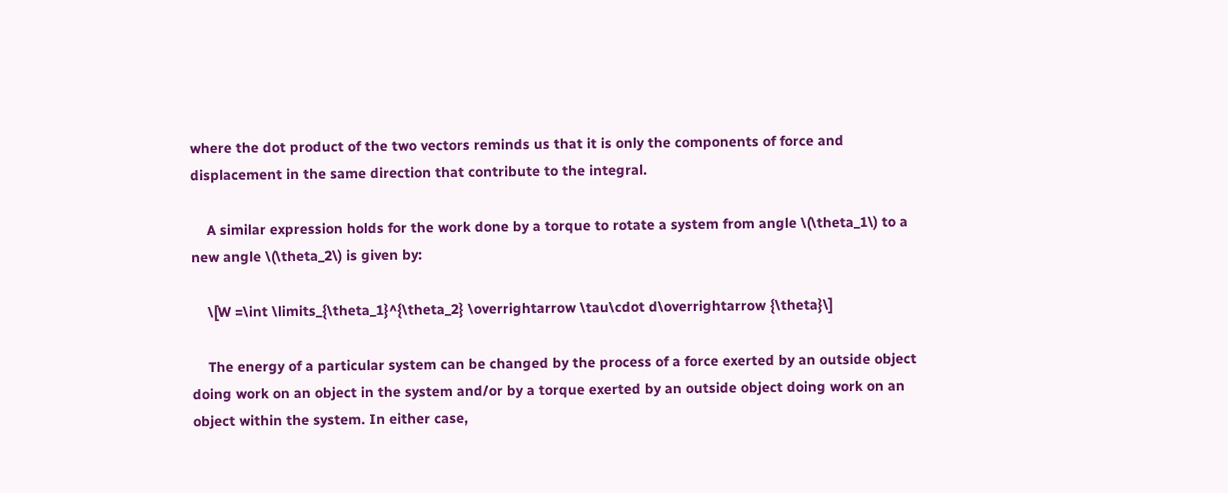where the dot product of the two vectors reminds us that it is only the components of force and displacement in the same direction that contribute to the integral.

    A similar expression holds for the work done by a torque to rotate a system from angle \(\theta_1\) to a new angle \(\theta_2\) is given by:

    \[W =\int \limits_{\theta_1}^{\theta_2} \overrightarrow \tau\cdot d\overrightarrow {\theta}\]

    The energy of a particular system can be changed by the process of a force exerted by an outside object doing work on an object in the system and/or by a torque exerted by an outside object doing work on an object within the system. In either case,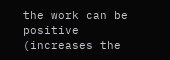the work can be positive (increases the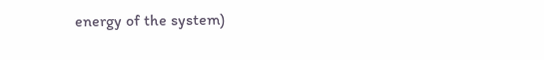energy of the system)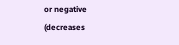or negative (decreases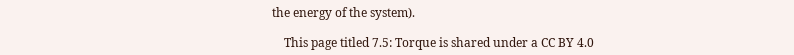the energy of the system).

    This page titled 7.5: Torque is shared under a CC BY 4.0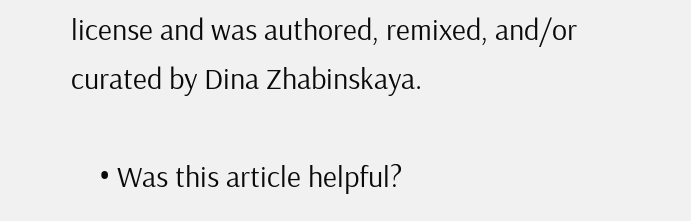license and was authored, remixed, and/or curated by Dina Zhabinskaya.

    • Was this article helpful?